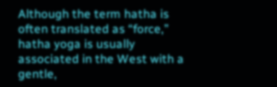Although the term hatha is often translated as “force,” hatha yoga is usually associated in the West with a gentle,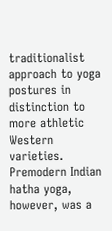traditionalist approach to yoga postures in distinction to more athletic Western varieties. Premodern Indian hatha yoga, however, was a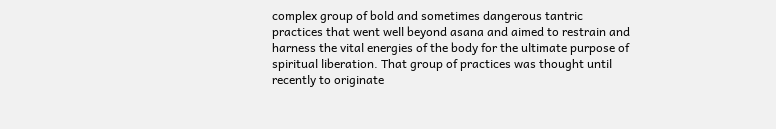complex group of bold and sometimes dangerous tantric practices that went well beyond asana and aimed to restrain and harness the vital energies of the body for the ultimate purpose of spiritual liberation. That group of practices was thought until recently to originate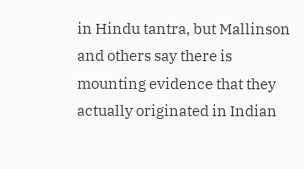in Hindu tantra, but Mallinson and others say there is mounting evidence that they actually originated in Indian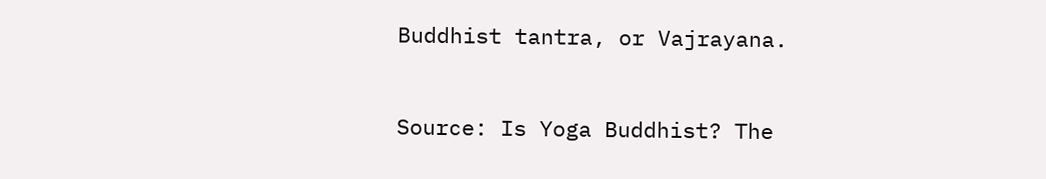Buddhist tantra, or Vajrayana.


Source: Is Yoga Buddhist? The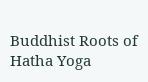Buddhist Roots of Hatha Yoga